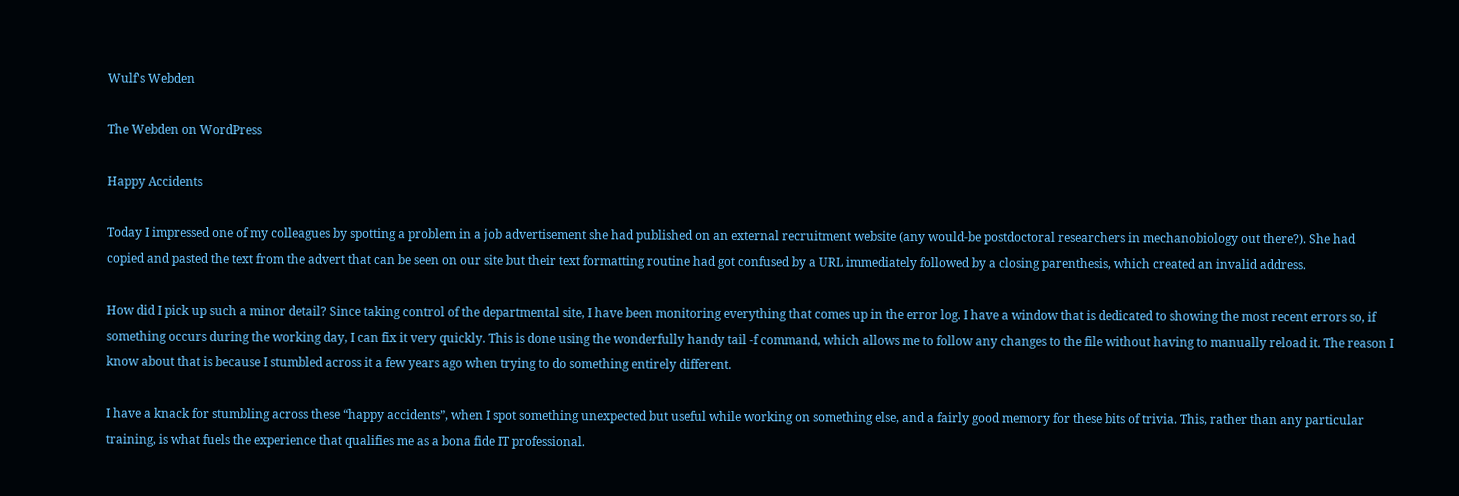Wulf's Webden

The Webden on WordPress

Happy Accidents

Today I impressed one of my colleagues by spotting a problem in a job advertisement she had published on an external recruitment website (any would-be postdoctoral researchers in mechanobiology out there?). She had copied and pasted the text from the advert that can be seen on our site but their text formatting routine had got confused by a URL immediately followed by a closing parenthesis, which created an invalid address.

How did I pick up such a minor detail? Since taking control of the departmental site, I have been monitoring everything that comes up in the error log. I have a window that is dedicated to showing the most recent errors so, if something occurs during the working day, I can fix it very quickly. This is done using the wonderfully handy tail -f command, which allows me to follow any changes to the file without having to manually reload it. The reason I know about that is because I stumbled across it a few years ago when trying to do something entirely different.

I have a knack for stumbling across these “happy accidents”, when I spot something unexpected but useful while working on something else, and a fairly good memory for these bits of trivia. This, rather than any particular training, is what fuels the experience that qualifies me as a bona fide IT professional.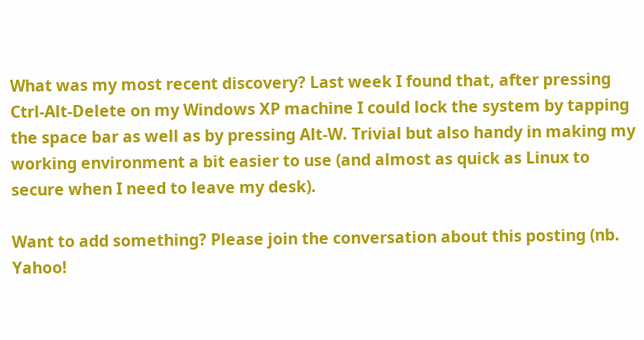What was my most recent discovery? Last week I found that, after pressing Ctrl-Alt-Delete on my Windows XP machine I could lock the system by tapping the space bar as well as by pressing Alt-W. Trivial but also handy in making my working environment a bit easier to use (and almost as quick as Linux to secure when I need to leave my desk).

Want to add something? Please join the conversation about this posting (nb. Yahoo!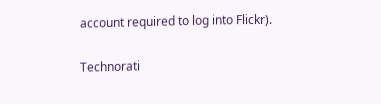account required to log into Flickr).

Technorati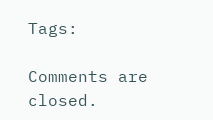Tags:

Comments are closed.